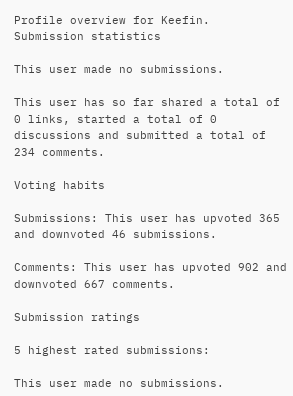Profile overview for Keefin.
Submission statistics

This user made no submissions.

This user has so far shared a total of 0 links, started a total of 0 discussions and submitted a total of 234 comments.

Voting habits

Submissions: This user has upvoted 365 and downvoted 46 submissions.

Comments: This user has upvoted 902 and downvoted 667 comments.

Submission ratings

5 highest rated submissions:

This user made no submissions.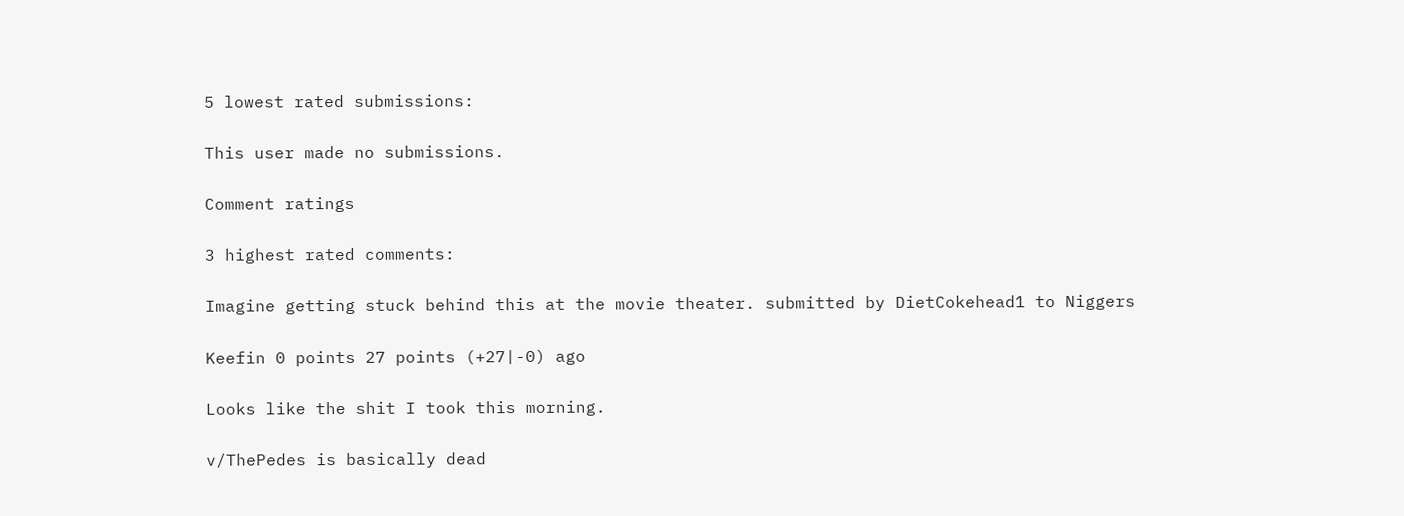5 lowest rated submissions:

This user made no submissions.

Comment ratings

3 highest rated comments:

Imagine getting stuck behind this at the movie theater. submitted by DietCokehead1 to Niggers

Keefin 0 points 27 points (+27|-0) ago

Looks like the shit I took this morning.

v/ThePedes is basically dead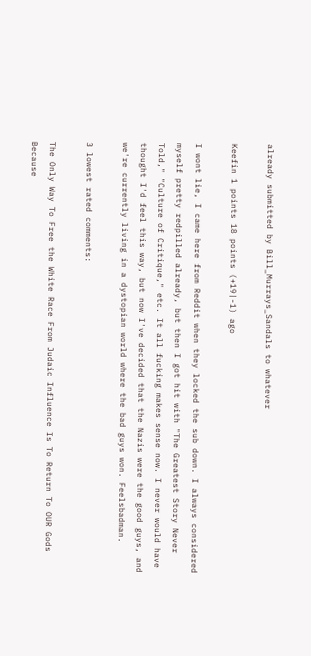already submitted by Bill_Murrays_Sandals to whatever

Keefin 1 points 18 points (+19|-1) ago

I wont lie, I came here from Reddit when they locked the sub down. I always considered myself pretty redpilled already, but then I got hit with "The Greatest Story Never Told," "Culture of Critique," etc. It all fucking makes sense now. I never would have thought I'd feel this way, but now I've decided that the Nazis were the good guys, and we're currently living in a dystopian world where the bad guys won. Feelsbadman.

3 lowest rated comments:

The Only Way To Free the White Race From Judaic Influence Is To Return To OUR Gods Because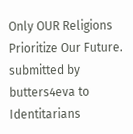Only OUR Religions Prioritize Our Future. submitted by butters4eva to Identitarians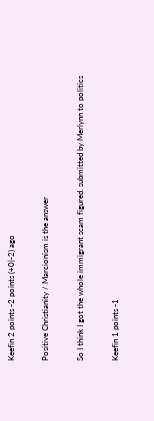Keefin 2 points -2 points (+0|-2) ago

Positive Christianity / Marcionism is the answer

So I think I got the whole immigrant scam figured. submitted by Merlynn to politics

Keefin 1 points -1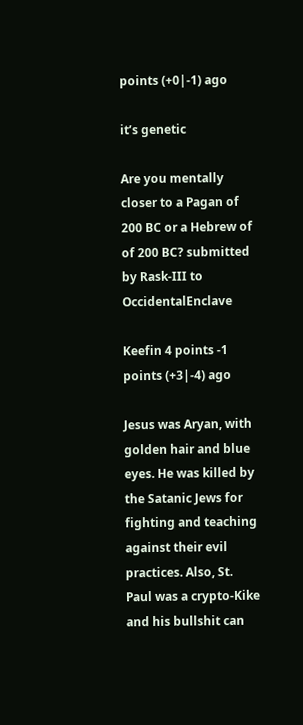points (+0|-1) ago

it’s genetic

Are you mentally closer to a Pagan of 200 BC or a Hebrew of of 200 BC? submitted by Rask-III to OccidentalEnclave

Keefin 4 points -1 points (+3|-4) ago

Jesus was Aryan, with golden hair and blue eyes. He was killed by the Satanic Jews for fighting and teaching against their evil practices. Also, St. Paul was a crypto-Kike and his bullshit can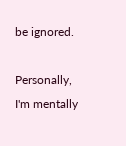be ignored.

Personally, I'm mentally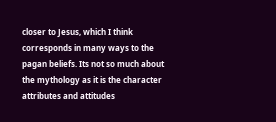closer to Jesus, which I think corresponds in many ways to the pagan beliefs. Its not so much about the mythology as it is the character attributes and attitudes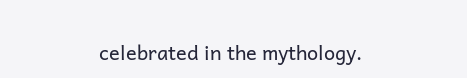celebrated in the mythology.